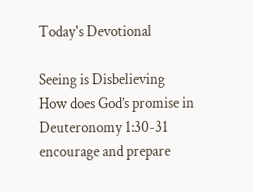Today's Devotional

Seeing is Disbelieving
How does God’s promise in Deuteronomy 1:30-31 encourage and prepare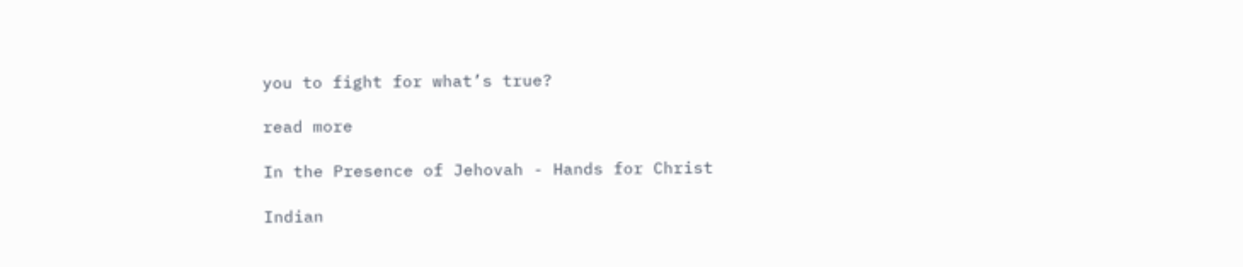you to fight for what’s true?

read more

In the Presence of Jehovah - Hands for Christ

Indian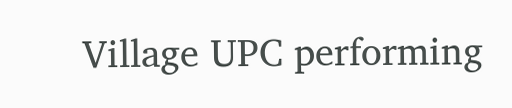Village UPC performing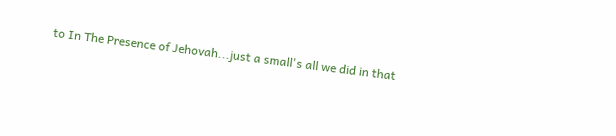to In The Presence of Jehovah...just a small's all we did in that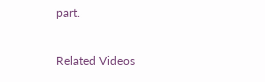part.

Related Videos